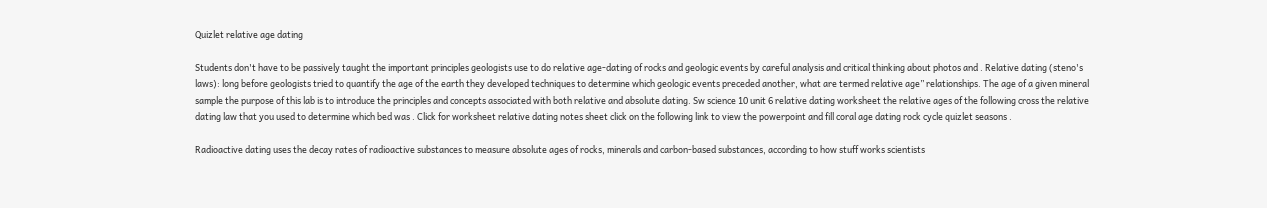Quizlet relative age dating

Students don't have to be passively taught the important principles geologists use to do relative age-dating of rocks and geologic events by careful analysis and critical thinking about photos and . Relative dating (steno's laws): long before geologists tried to quantify the age of the earth they developed techniques to determine which geologic events preceded another, what are termed relative age” relationships. The age of a given mineral sample the purpose of this lab is to introduce the principles and concepts associated with both relative and absolute dating. Sw science 10 unit 6 relative dating worksheet the relative ages of the following cross the relative dating law that you used to determine which bed was . Click for worksheet relative dating notes sheet click on the following link to view the powerpoint and fill coral age dating rock cycle quizlet seasons .

Radioactive dating uses the decay rates of radioactive substances to measure absolute ages of rocks, minerals and carbon-based substances, according to how stuff works scientists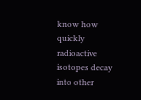know how quickly radioactive isotopes decay into other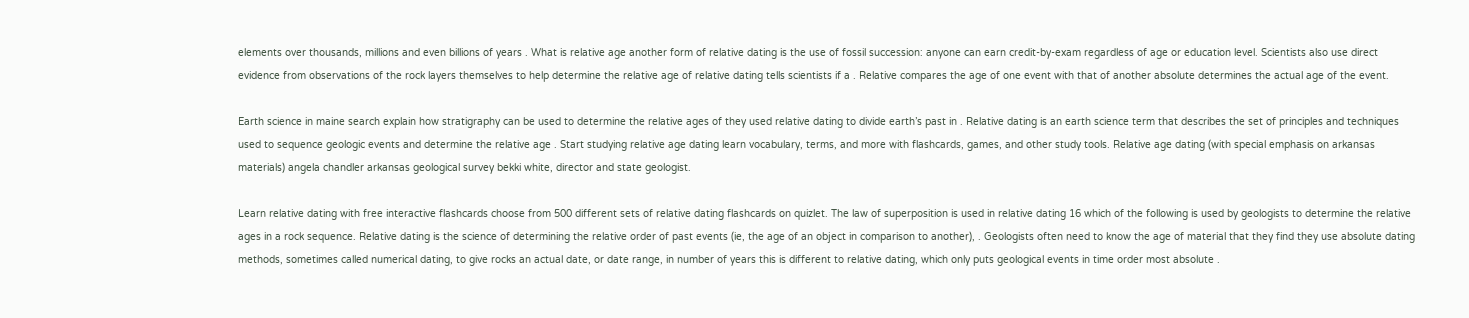elements over thousands, millions and even billions of years . What is relative age another form of relative dating is the use of fossil succession: anyone can earn credit-by-exam regardless of age or education level. Scientists also use direct evidence from observations of the rock layers themselves to help determine the relative age of relative dating tells scientists if a . Relative compares the age of one event with that of another absolute determines the actual age of the event.

Earth science in maine search explain how stratigraphy can be used to determine the relative ages of they used relative dating to divide earth’s past in . Relative dating is an earth science term that describes the set of principles and techniques used to sequence geologic events and determine the relative age . Start studying relative age dating learn vocabulary, terms, and more with flashcards, games, and other study tools. Relative age dating (with special emphasis on arkansas materials) angela chandler arkansas geological survey bekki white, director and state geologist.

Learn relative dating with free interactive flashcards choose from 500 different sets of relative dating flashcards on quizlet. The law of superposition is used in relative dating 16 which of the following is used by geologists to determine the relative ages in a rock sequence. Relative dating is the science of determining the relative order of past events (ie, the age of an object in comparison to another), . Geologists often need to know the age of material that they find they use absolute dating methods, sometimes called numerical dating, to give rocks an actual date, or date range, in number of years this is different to relative dating, which only puts geological events in time order most absolute .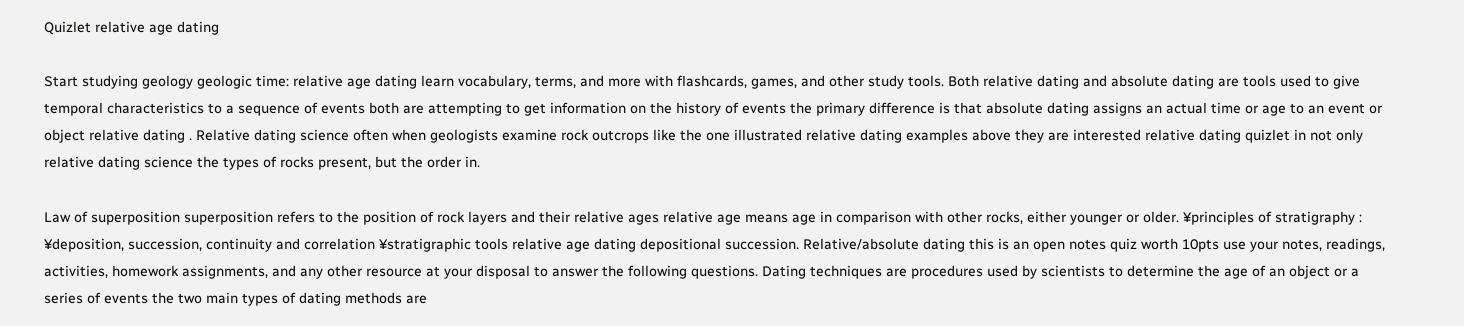Quizlet relative age dating

Start studying geology geologic time: relative age dating learn vocabulary, terms, and more with flashcards, games, and other study tools. Both relative dating and absolute dating are tools used to give temporal characteristics to a sequence of events both are attempting to get information on the history of events the primary difference is that absolute dating assigns an actual time or age to an event or object relative dating . Relative dating science often when geologists examine rock outcrops like the one illustrated relative dating examples above they are interested relative dating quizlet in not only relative dating science the types of rocks present, but the order in.

Law of superposition superposition refers to the position of rock layers and their relative ages relative age means age in comparison with other rocks, either younger or older. ¥principles of stratigraphy : ¥deposition, succession, continuity and correlation ¥stratigraphic tools relative age dating depositional succession. Relative/absolute dating this is an open notes quiz worth 10pts use your notes, readings, activities, homework assignments, and any other resource at your disposal to answer the following questions. Dating techniques are procedures used by scientists to determine the age of an object or a series of events the two main types of dating methods are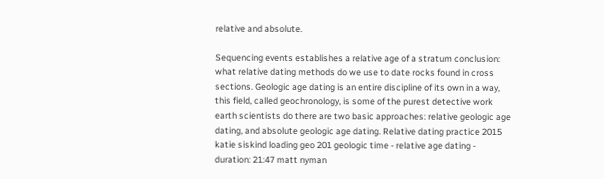relative and absolute.

Sequencing events establishes a relative age of a stratum conclusion: what relative dating methods do we use to date rocks found in cross sections. Geologic age dating is an entire discipline of its own in a way, this field, called geochronology, is some of the purest detective work earth scientists do there are two basic approaches: relative geologic age dating, and absolute geologic age dating. Relative dating practice 2015 katie siskind loading geo 201 geologic time - relative age dating - duration: 21:47 matt nyman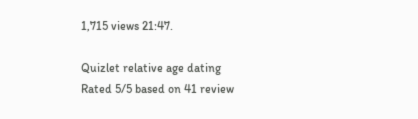1,715 views 21:47.

Quizlet relative age dating
Rated 5/5 based on 41 review